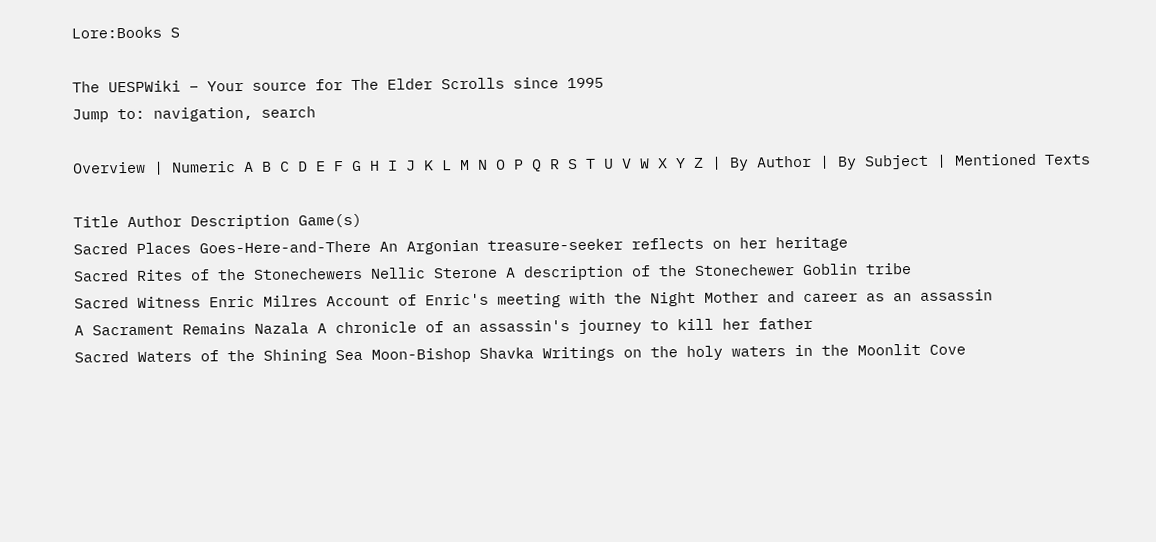Lore:Books S

The UESPWiki – Your source for The Elder Scrolls since 1995
Jump to: navigation, search

Overview | Numeric A B C D E F G H I J K L M N O P Q R S T U V W X Y Z | By Author | By Subject | Mentioned Texts

Title Author Description Game(s)
Sacred Places Goes-Here-and-There An Argonian treasure-seeker reflects on her heritage
Sacred Rites of the Stonechewers Nellic Sterone A description of the Stonechewer Goblin tribe
Sacred Witness Enric Milres Account of Enric's meeting with the Night Mother and career as an assassin
A Sacrament Remains Nazala A chronicle of an assassin's journey to kill her father
Sacred Waters of the Shining Sea Moon-Bishop Shavka Writings on the holy waters in the Moonlit Cove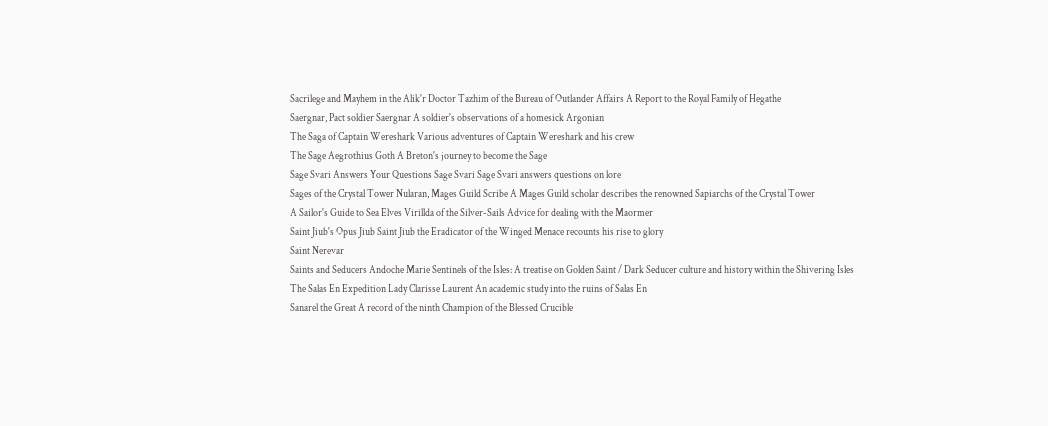Sacrilege and Mayhem in the Alik'r Doctor Tazhim of the Bureau of Outlander Affairs A Report to the Royal Family of Hegathe
Saergnar, Pact soldier Saergnar A soldier's observations of a homesick Argonian
The Saga of Captain Wereshark Various adventures of Captain Wereshark and his crew
The Sage Aegrothius Goth A Breton's journey to become the Sage
Sage Svari Answers Your Questions Sage Svari Sage Svari answers questions on lore
Sages of the Crystal Tower Nularan, Mages Guild Scribe A Mages Guild scholar describes the renowned Sapiarchs of the Crystal Tower
A Sailor's Guide to Sea Elves Virillda of the Silver-Sails Advice for dealing with the Maormer
Saint Jiub's Opus Jiub Saint Jiub the Eradicator of the Winged Menace recounts his rise to glory
Saint Nerevar
Saints and Seducers Andoche Marie Sentinels of the Isles: A treatise on Golden Saint / Dark Seducer culture and history within the Shivering Isles
The Salas En Expedition Lady Clarisse Laurent An academic study into the ruins of Salas En
Sanarel the Great A record of the ninth Champion of the Blessed Crucible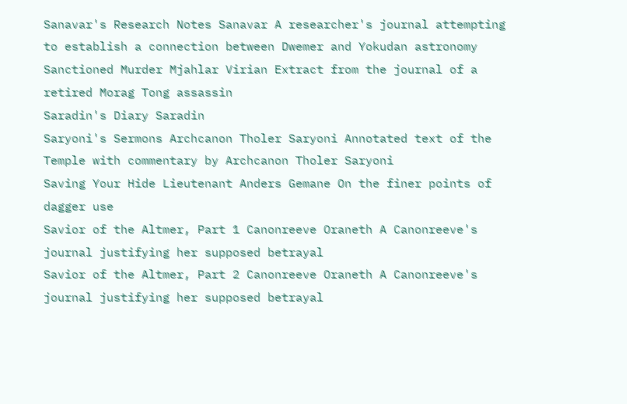Sanavar's Research Notes Sanavar A researcher's journal attempting to establish a connection between Dwemer and Yokudan astronomy
Sanctioned Murder Mjahlar Virian Extract from the journal of a retired Morag Tong assassin
Saradin's Diary Saradin
Saryoni's Sermons Archcanon Tholer Saryoni Annotated text of the Temple with commentary by Archcanon Tholer Saryoni
Saving Your Hide Lieutenant Anders Gemane On the finer points of dagger use
Savior of the Altmer, Part 1 Canonreeve Oraneth A Canonreeve's journal justifying her supposed betrayal
Savior of the Altmer, Part 2 Canonreeve Oraneth A Canonreeve's journal justifying her supposed betrayal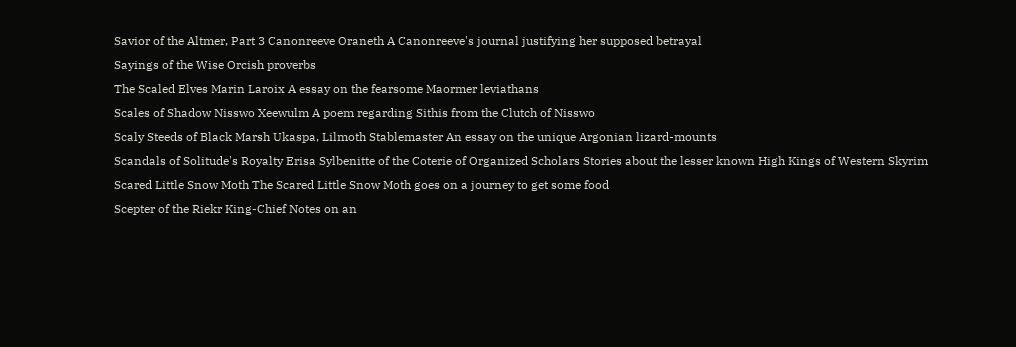Savior of the Altmer, Part 3 Canonreeve Oraneth A Canonreeve's journal justifying her supposed betrayal
Sayings of the Wise Orcish proverbs
The Scaled Elves Marin Laroix A essay on the fearsome Maormer leviathans
Scales of Shadow Nisswo Xeewulm A poem regarding Sithis from the Clutch of Nisswo
Scaly Steeds of Black Marsh Ukaspa, Lilmoth Stablemaster An essay on the unique Argonian lizard-mounts
Scandals of Solitude's Royalty Erisa Sylbenitte of the Coterie of Organized Scholars Stories about the lesser known High Kings of Western Skyrim
Scared Little Snow Moth The Scared Little Snow Moth goes on a journey to get some food
Scepter of the Riekr King-Chief Notes on an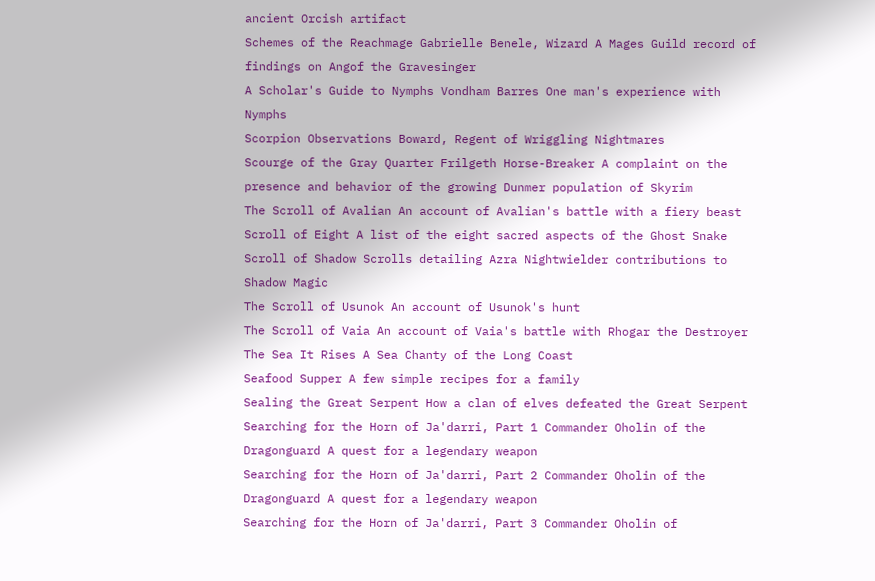ancient Orcish artifact
Schemes of the Reachmage Gabrielle Benele, Wizard A Mages Guild record of findings on Angof the Gravesinger
A Scholar's Guide to Nymphs Vondham Barres One man's experience with Nymphs
Scorpion Observations Boward, Regent of Wriggling Nightmares
Scourge of the Gray Quarter Frilgeth Horse-Breaker A complaint on the presence and behavior of the growing Dunmer population of Skyrim
The Scroll of Avalian An account of Avalian's battle with a fiery beast
Scroll of Eight A list of the eight sacred aspects of the Ghost Snake
Scroll of Shadow Scrolls detailing Azra Nightwielder contributions to Shadow Magic
The Scroll of Usunok An account of Usunok's hunt
The Scroll of Vaia An account of Vaia's battle with Rhogar the Destroyer
The Sea It Rises A Sea Chanty of the Long Coast
Seafood Supper A few simple recipes for a family
Sealing the Great Serpent How a clan of elves defeated the Great Serpent
Searching for the Horn of Ja'darri, Part 1 Commander Oholin of the Dragonguard A quest for a legendary weapon
Searching for the Horn of Ja'darri, Part 2 Commander Oholin of the Dragonguard A quest for a legendary weapon
Searching for the Horn of Ja'darri, Part 3 Commander Oholin of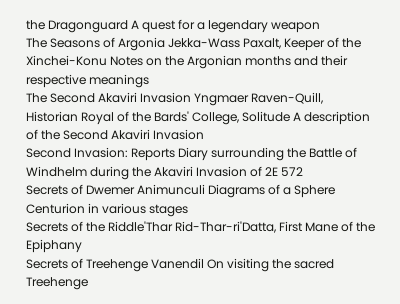the Dragonguard A quest for a legendary weapon
The Seasons of Argonia Jekka-Wass Paxalt, Keeper of the Xinchei-Konu Notes on the Argonian months and their respective meanings
The Second Akaviri Invasion Yngmaer Raven-Quill, Historian Royal of the Bards' College, Solitude A description of the Second Akaviri Invasion
Second Invasion: Reports Diary surrounding the Battle of Windhelm during the Akaviri Invasion of 2E 572
Secrets of Dwemer Animunculi Diagrams of a Sphere Centurion in various stages
Secrets of the Riddle'Thar Rid-Thar-ri'Datta, First Mane of the Epiphany
Secrets of Treehenge Vanendil On visiting the sacred Treehenge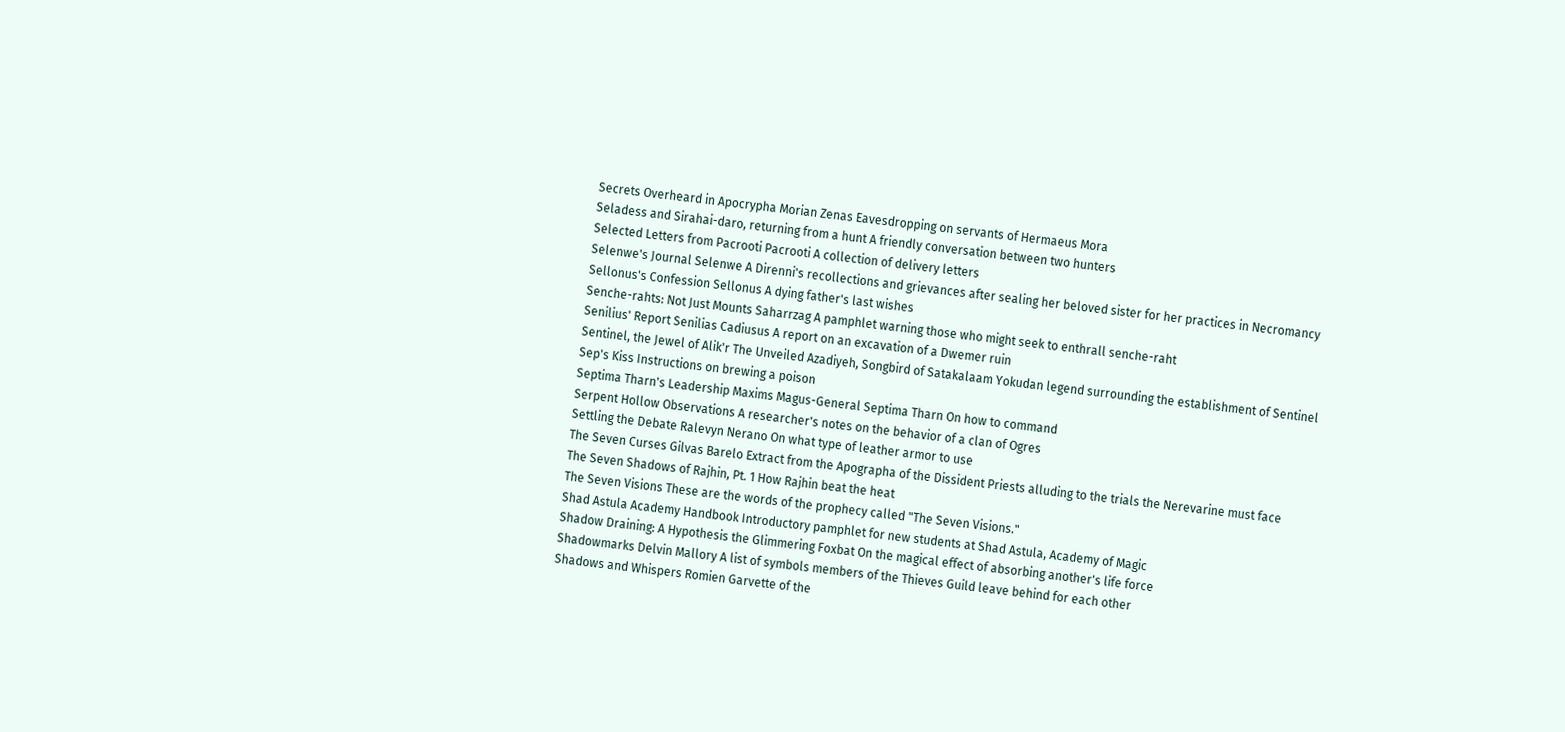Secrets Overheard in Apocrypha Morian Zenas Eavesdropping on servants of Hermaeus Mora
Seladess and Sirahai-daro, returning from a hunt A friendly conversation between two hunters
Selected Letters from Pacrooti Pacrooti A collection of delivery letters
Selenwe's Journal Selenwe A Direnni's recollections and grievances after sealing her beloved sister for her practices in Necromancy
Sellonus's Confession Sellonus A dying father's last wishes
Senche-rahts: Not Just Mounts Saharrzag A pamphlet warning those who might seek to enthrall senche-raht
Senilius' Report Senilias Cadiusus A report on an excavation of a Dwemer ruin
Sentinel, the Jewel of Alik'r The Unveiled Azadiyeh, Songbird of Satakalaam Yokudan legend surrounding the establishment of Sentinel
Sep's Kiss Instructions on brewing a poison
Septima Tharn's Leadership Maxims Magus-General Septima Tharn On how to command
Serpent Hollow Observations A researcher's notes on the behavior of a clan of Ogres
Settling the Debate Ralevyn Nerano On what type of leather armor to use
The Seven Curses Gilvas Barelo Extract from the Apographa of the Dissident Priests alluding to the trials the Nerevarine must face
The Seven Shadows of Rajhin, Pt. 1 How Rajhin beat the heat
The Seven Visions These are the words of the prophecy called "The Seven Visions."
Shad Astula Academy Handbook Introductory pamphlet for new students at Shad Astula, Academy of Magic
Shadow Draining: A Hypothesis the Glimmering Foxbat On the magical effect of absorbing another's life force
Shadowmarks Delvin Mallory A list of symbols members of the Thieves Guild leave behind for each other
Shadows and Whispers Romien Garvette of the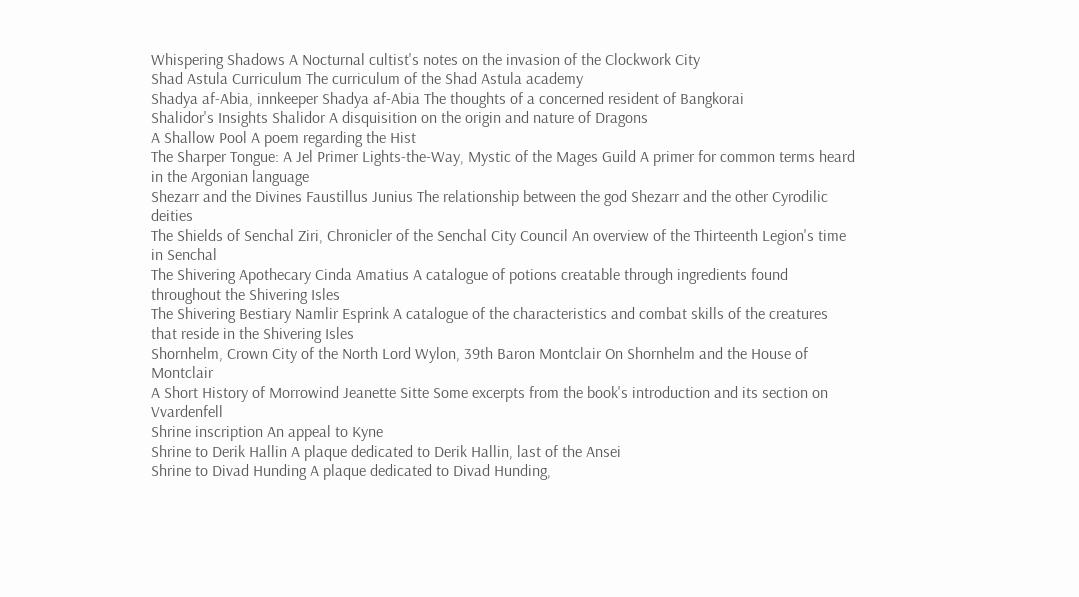Whispering Shadows A Nocturnal cultist's notes on the invasion of the Clockwork City
Shad Astula Curriculum The curriculum of the Shad Astula academy
Shadya af-Abia, innkeeper Shadya af-Abia The thoughts of a concerned resident of Bangkorai
Shalidor's Insights Shalidor A disquisition on the origin and nature of Dragons
A Shallow Pool A poem regarding the Hist
The Sharper Tongue: A Jel Primer Lights-the-Way, Mystic of the Mages Guild A primer for common terms heard in the Argonian language
Shezarr and the Divines Faustillus Junius The relationship between the god Shezarr and the other Cyrodilic deities
The Shields of Senchal Ziri, Chronicler of the Senchal City Council An overview of the Thirteenth Legion's time in Senchal
The Shivering Apothecary Cinda Amatius A catalogue of potions creatable through ingredients found throughout the Shivering Isles
The Shivering Bestiary Namlir Esprink A catalogue of the characteristics and combat skills of the creatures that reside in the Shivering Isles
Shornhelm, Crown City of the North Lord Wylon, 39th Baron Montclair On Shornhelm and the House of Montclair
A Short History of Morrowind Jeanette Sitte Some excerpts from the book's introduction and its section on Vvardenfell
Shrine inscription An appeal to Kyne
Shrine to Derik Hallin A plaque dedicated to Derik Hallin, last of the Ansei
Shrine to Divad Hunding A plaque dedicated to Divad Hunding,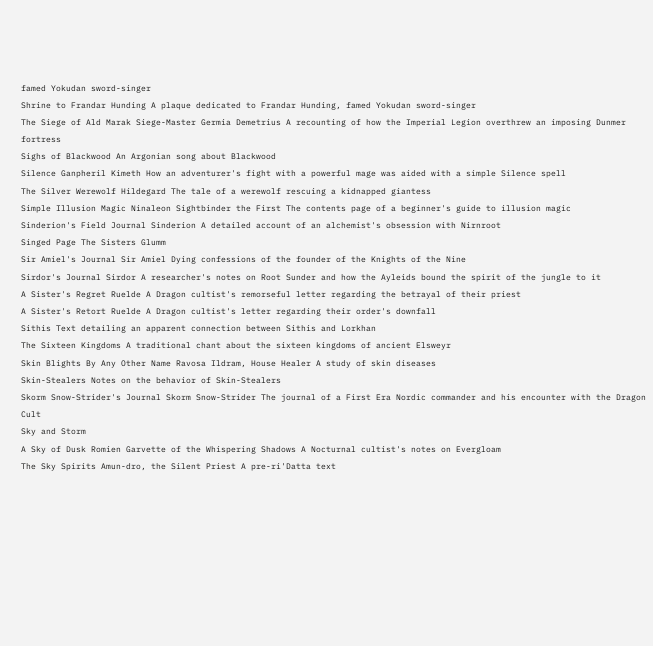famed Yokudan sword-singer
Shrine to Frandar Hunding A plaque dedicated to Frandar Hunding, famed Yokudan sword-singer
The Siege of Ald Marak Siege-Master Germia Demetrius A recounting of how the Imperial Legion overthrew an imposing Dunmer fortress
Sighs of Blackwood An Argonian song about Blackwood
Silence Ganpheril Kimeth How an adventurer's fight with a powerful mage was aided with a simple Silence spell
The Silver Werewolf Hildegard The tale of a werewolf rescuing a kidnapped giantess
Simple Illusion Magic Ninaleon Sightbinder the First The contents page of a beginner's guide to illusion magic
Sinderion's Field Journal Sinderion A detailed account of an alchemist's obsession with Nirnroot
Singed Page The Sisters Glumm
Sir Amiel's Journal Sir Amiel Dying confessions of the founder of the Knights of the Nine
Sirdor's Journal Sirdor A researcher's notes on Root Sunder and how the Ayleids bound the spirit of the jungle to it
A Sister's Regret Ruelde A Dragon cultist's remorseful letter regarding the betrayal of their priest
A Sister's Retort Ruelde A Dragon cultist's letter regarding their order's downfall
Sithis Text detailing an apparent connection between Sithis and Lorkhan
The Sixteen Kingdoms A traditional chant about the sixteen kingdoms of ancient Elsweyr
Skin Blights By Any Other Name Ravosa Ildram, House Healer A study of skin diseases
Skin-Stealers Notes on the behavior of Skin-Stealers
Skorm Snow-Strider's Journal Skorm Snow-Strider The journal of a First Era Nordic commander and his encounter with the Dragon Cult
Sky and Storm
A Sky of Dusk Romien Garvette of the Whispering Shadows A Nocturnal cultist's notes on Evergloam
The Sky Spirits Amun-dro, the Silent Priest A pre-ri'Datta text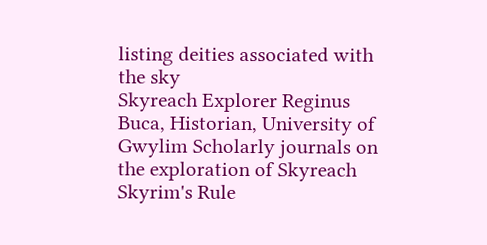listing deities associated with the sky
Skyreach Explorer Reginus Buca, Historian, University of Gwylim Scholarly journals on the exploration of Skyreach
Skyrim's Rule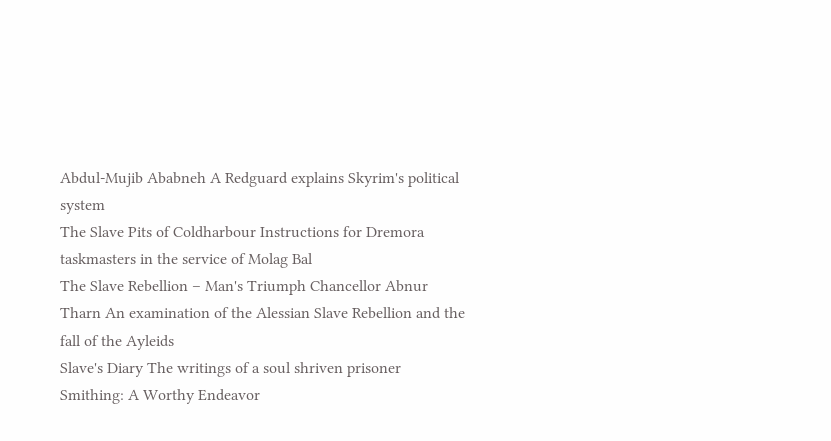Abdul-Mujib Ababneh A Redguard explains Skyrim's political system
The Slave Pits of Coldharbour Instructions for Dremora taskmasters in the service of Molag Bal
The Slave Rebellion – Man's Triumph Chancellor Abnur Tharn An examination of the Alessian Slave Rebellion and the fall of the Ayleids
Slave's Diary The writings of a soul shriven prisoner
Smithing: A Worthy Endeavor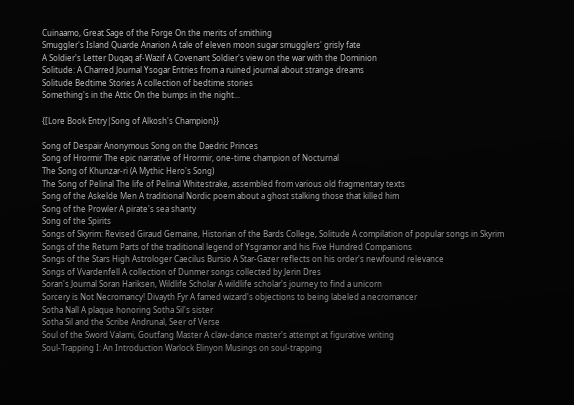Cuinaamo, Great Sage of the Forge On the merits of smithing
Smuggler's Island Quarde Anarion A tale of eleven moon sugar smugglers' grisly fate
A Soldier's Letter Duqaq af-Wazif A Covenant Soldier's view on the war with the Dominion
Solitude: A Charred Journal Ysogar Entries from a ruined journal about strange dreams
Solitude Bedtime Stories A collection of bedtime stories
Something's in the Attic On the bumps in the night...

{[Lore Book Entry|Song of Alkosh's Champion}}

Song of Despair Anonymous Song on the Daedric Princes
Song of Hrormir The epic narrative of Hrormir, one-time champion of Nocturnal
The Song of Khunzar-ri (A Mythic Hero's Song)
The Song of Pelinal The life of Pelinal Whitestrake, assembled from various old fragmentary texts
Song of the Askelde Men A traditional Nordic poem about a ghost stalking those that killed him
Song of the Prowler A pirate's sea shanty
Song of the Spirits
Songs of Skyrim: Revised Giraud Gemaine, Historian of the Bards College, Solitude A compilation of popular songs in Skyrim
Songs of the Return Parts of the traditional legend of Ysgramor and his Five Hundred Companions
Songs of the Stars High Astrologer Caecilus Bursio A Star-Gazer reflects on his order's newfound relevance
Songs of Vvardenfell A collection of Dunmer songs collected by Jerin Dres
Soran's Journal Soran Hariksen, Wildlife Scholar A wildlife scholar's journey to find a unicorn
Sorcery is Not Necromancy! Divayth Fyr A famed wizard's objections to being labeled a necromancer
Sotha Nall A plaque honoring Sotha Sil's sister
Sotha Sil and the Scribe Andrunal, Seer of Verse
Soul of the Sword Valami, Goutfang Master A claw-dance master's attempt at figurative writing
Soul-Trapping I: An Introduction Warlock Elinyon Musings on soul-trapping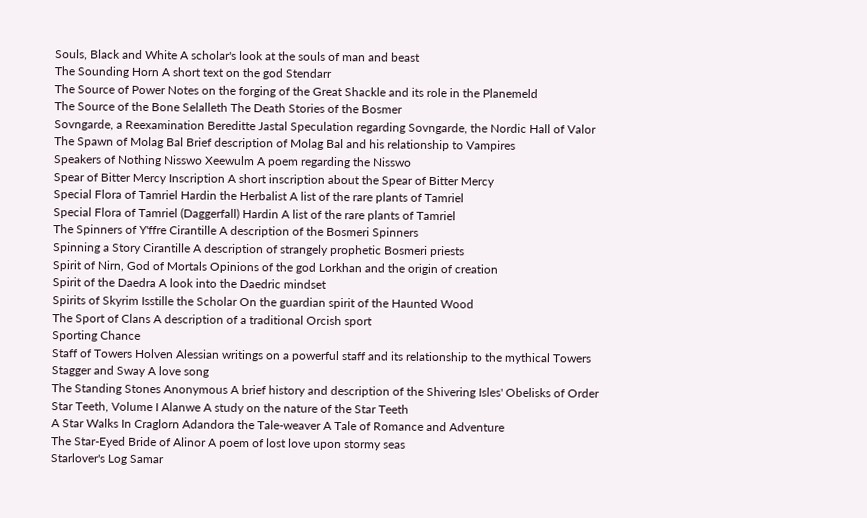Souls, Black and White A scholar's look at the souls of man and beast
The Sounding Horn A short text on the god Stendarr
The Source of Power Notes on the forging of the Great Shackle and its role in the Planemeld
The Source of the Bone Selalleth The Death Stories of the Bosmer
Sovngarde, a Reexamination Bereditte Jastal Speculation regarding Sovngarde, the Nordic Hall of Valor
The Spawn of Molag Bal Brief description of Molag Bal and his relationship to Vampires
Speakers of Nothing Nisswo Xeewulm A poem regarding the Nisswo
Spear of Bitter Mercy Inscription A short inscription about the Spear of Bitter Mercy
Special Flora of Tamriel Hardin the Herbalist A list of the rare plants of Tamriel
Special Flora of Tamriel (Daggerfall) Hardin A list of the rare plants of Tamriel
The Spinners of Y'ffre Cirantille A description of the Bosmeri Spinners
Spinning a Story Cirantille A description of strangely prophetic Bosmeri priests
Spirit of Nirn, God of Mortals Opinions of the god Lorkhan and the origin of creation
Spirit of the Daedra A look into the Daedric mindset
Spirits of Skyrim Isstille the Scholar On the guardian spirit of the Haunted Wood
The Sport of Clans A description of a traditional Orcish sport
Sporting Chance
Staff of Towers Holven Alessian writings on a powerful staff and its relationship to the mythical Towers
Stagger and Sway A love song
The Standing Stones Anonymous A brief history and description of the Shivering Isles' Obelisks of Order
Star Teeth, Volume I Alanwe A study on the nature of the Star Teeth
A Star Walks In Craglorn Adandora the Tale-weaver A Tale of Romance and Adventure
The Star-Eyed Bride of Alinor A poem of lost love upon stormy seas
Starlover's Log Samar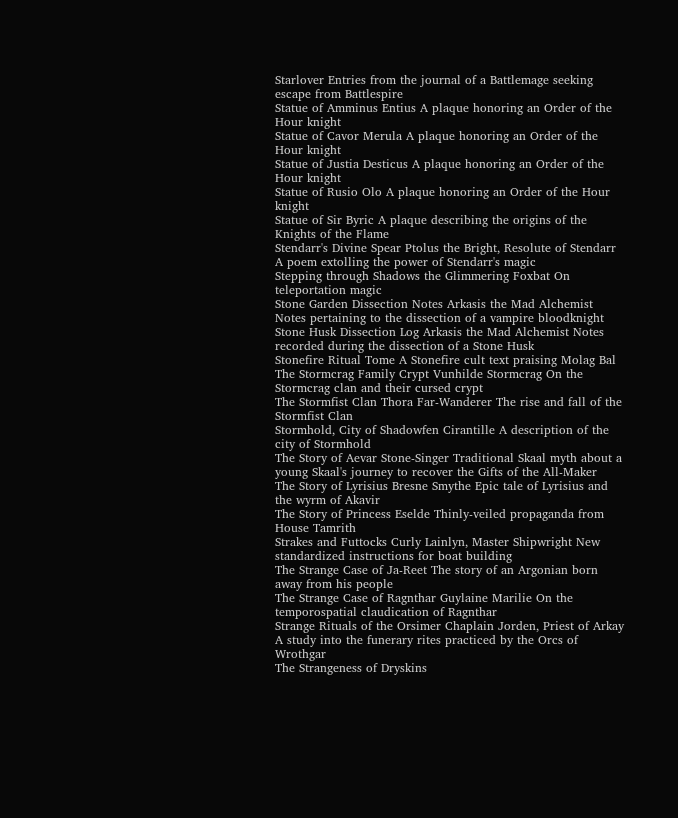Starlover Entries from the journal of a Battlemage seeking escape from Battlespire
Statue of Amminus Entius A plaque honoring an Order of the Hour knight
Statue of Cavor Merula A plaque honoring an Order of the Hour knight
Statue of Justia Desticus A plaque honoring an Order of the Hour knight
Statue of Rusio Olo A plaque honoring an Order of the Hour knight
Statue of Sir Byric A plaque describing the origins of the Knights of the Flame
Stendarr's Divine Spear Ptolus the Bright, Resolute of Stendarr A poem extolling the power of Stendarr's magic
Stepping through Shadows the Glimmering Foxbat On teleportation magic
Stone Garden Dissection Notes Arkasis the Mad Alchemist Notes pertaining to the dissection of a vampire bloodknight
Stone Husk Dissection Log Arkasis the Mad Alchemist Notes recorded during the dissection of a Stone Husk
Stonefire Ritual Tome A Stonefire cult text praising Molag Bal
The Stormcrag Family Crypt Vunhilde Stormcrag On the Stormcrag clan and their cursed crypt
The Stormfist Clan Thora Far-Wanderer The rise and fall of the Stormfist Clan
Stormhold, City of Shadowfen Cirantille A description of the city of Stormhold
The Story of Aevar Stone-Singer Traditional Skaal myth about a young Skaal's journey to recover the Gifts of the All-Maker
The Story of Lyrisius Bresne Smythe Epic tale of Lyrisius and the wyrm of Akavir
The Story of Princess Eselde Thinly-veiled propaganda from House Tamrith
Strakes and Futtocks Curly Lainlyn, Master Shipwright New standardized instructions for boat building
The Strange Case of Ja-Reet The story of an Argonian born away from his people
The Strange Case of Ragnthar Guylaine Marilie On the temporospatial claudication of Ragnthar
Strange Rituals of the Orsimer Chaplain Jorden, Priest of Arkay A study into the funerary rites practiced by the Orcs of Wrothgar
The Strangeness of Dryskins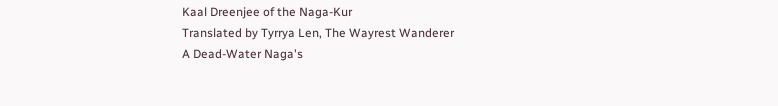Kaal Dreenjee of the Naga-Kur
Translated by Tyrrya Len, The Wayrest Wanderer
A Dead-Water Naga's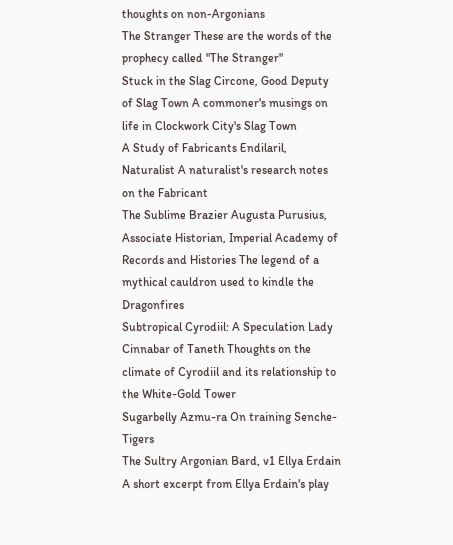thoughts on non-Argonians
The Stranger These are the words of the prophecy called "The Stranger"
Stuck in the Slag Circone, Good Deputy of Slag Town A commoner's musings on life in Clockwork City's Slag Town
A Study of Fabricants Endilaril, Naturalist A naturalist's research notes on the Fabricant
The Sublime Brazier Augusta Purusius, Associate Historian, Imperial Academy of Records and Histories The legend of a mythical cauldron used to kindle the Dragonfires
Subtropical Cyrodiil: A Speculation Lady Cinnabar of Taneth Thoughts on the climate of Cyrodiil and its relationship to the White-Gold Tower
Sugarbelly Azmu-ra On training Senche-Tigers
The Sultry Argonian Bard, v1 Ellya Erdain A short excerpt from Ellya Erdain's play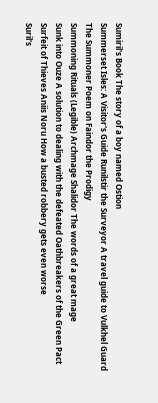Sumiril's Book The story of a boy named Ostion
Summerset Isles: A Visitor's Guide Runilstir the Surveyor A travel guide to Vulkhel Guard
The Summoner Poem on Faindor the Prodigy
Summoning Rituals (Legible) Archmage Shalidor The words of a great mage
Sunk into Ouze A solution to dealing with the defeated Oathbreakers of the Green Pact
Surfeit of Thieves Aniis Noru How a busted robbery gets even worse
Suril's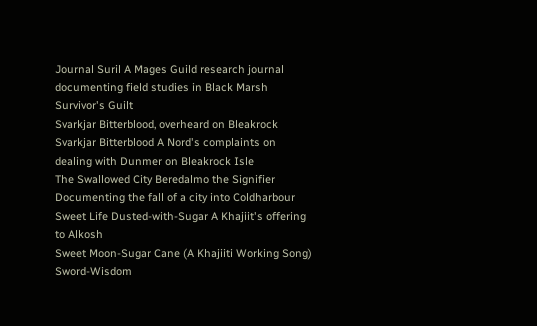Journal Suril A Mages Guild research journal documenting field studies in Black Marsh
Survivor's Guilt
Svarkjar Bitterblood, overheard on Bleakrock Svarkjar Bitterblood A Nord's complaints on dealing with Dunmer on Bleakrock Isle
The Swallowed City Beredalmo the Signifier Documenting the fall of a city into Coldharbour
Sweet Life Dusted-with-Sugar A Khajiit's offering to Alkosh
Sweet Moon-Sugar Cane (A Khajiiti Working Song)
Sword-Wisdom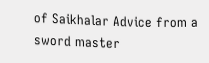of Saikhalar Advice from a sword master